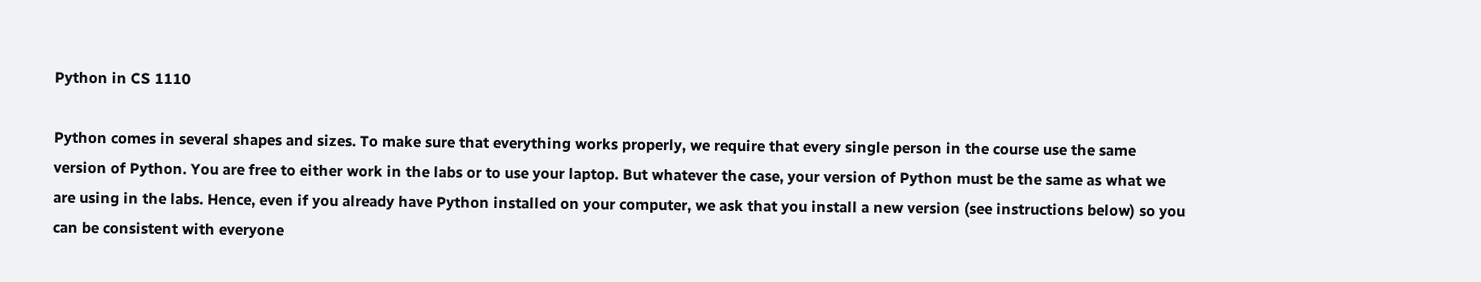Python in CS 1110

Python comes in several shapes and sizes. To make sure that everything works properly, we require that every single person in the course use the same version of Python. You are free to either work in the labs or to use your laptop. But whatever the case, your version of Python must be the same as what we are using in the labs. Hence, even if you already have Python installed on your computer, we ask that you install a new version (see instructions below) so you can be consistent with everyone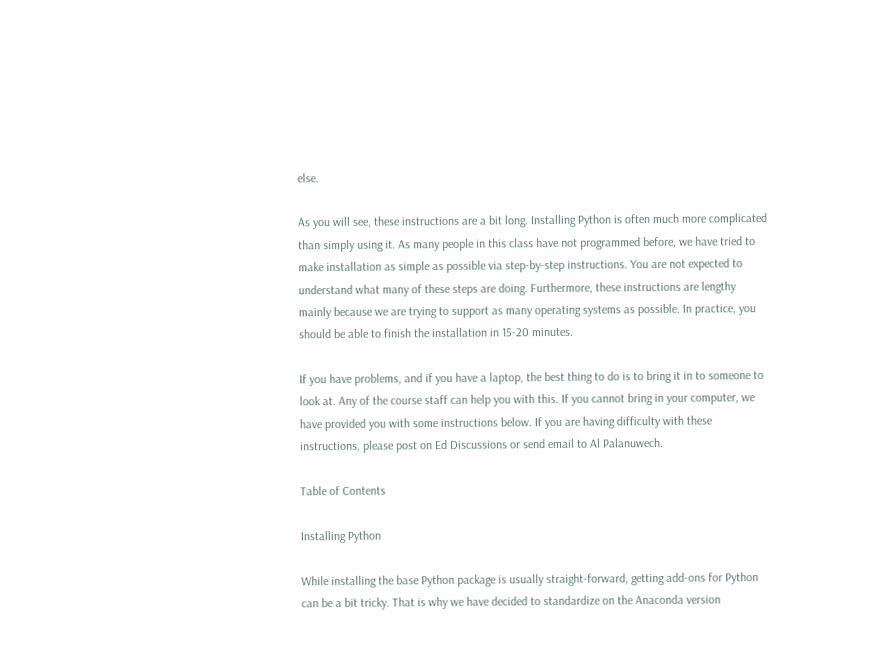else.

As you will see, these instructions are a bit long. Installing Python is often much more complicated than simply using it. As many people in this class have not programmed before, we have tried to make installation as simple as possible via step-by-step instructions. You are not expected to understand what many of these steps are doing. Furthermore, these instructions are lengthy mainly because we are trying to support as many operating systems as possible. In practice, you should be able to finish the installation in 15-20 minutes.

If you have problems, and if you have a laptop, the best thing to do is to bring it in to someone to look at. Any of the course staff can help you with this. If you cannot bring in your computer, we have provided you with some instructions below. If you are having difficulty with these instructions, please post on Ed Discussions or send email to Al Palanuwech.

Table of Contents

Installing Python

While installing the base Python package is usually straight-forward, getting add-ons for Python can be a bit tricky. That is why we have decided to standardize on the Anaconda version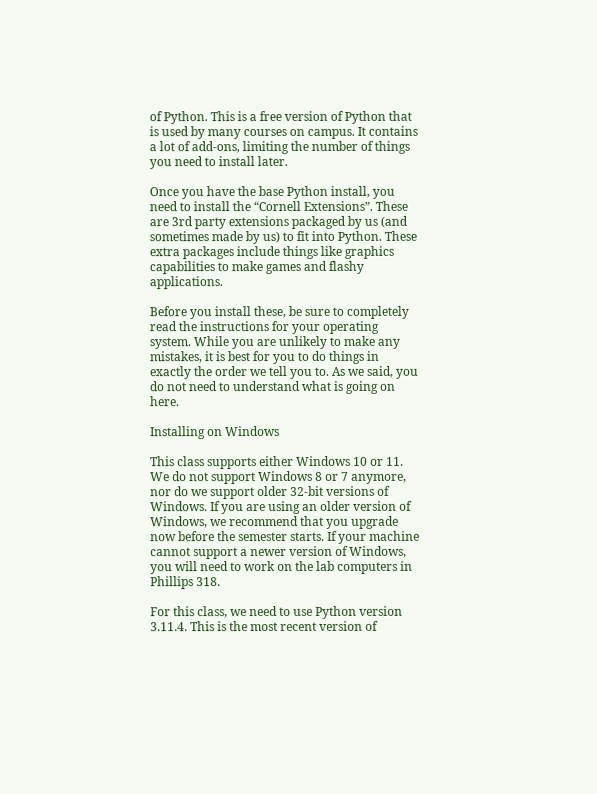of Python. This is a free version of Python that is used by many courses on campus. It contains a lot of add-ons, limiting the number of things you need to install later.

Once you have the base Python install, you need to install the “Cornell Extensions”. These are 3rd party extensions packaged by us (and sometimes made by us) to fit into Python. These extra packages include things like graphics capabilities to make games and flashy applications.

Before you install these, be sure to completely read the instructions for your operating system. While you are unlikely to make any mistakes, it is best for you to do things in exactly the order we tell you to. As we said, you do not need to understand what is going on here.

Installing on Windows

This class supports either Windows 10 or 11. We do not support Windows 8 or 7 anymore, nor do we support older 32-bit versions of Windows. If you are using an older version of Windows, we recommend that you upgrade now before the semester starts. If your machine cannot support a newer version of Windows, you will need to work on the lab computers in Phillips 318.

For this class, we need to use Python version 3.11.4. This is the most recent version of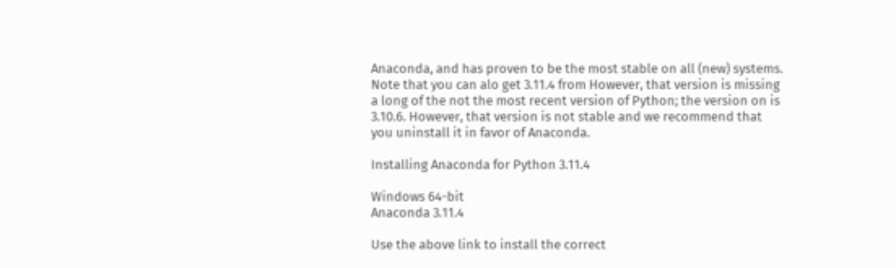Anaconda, and has proven to be the most stable on all (new) systems. Note that you can alo get 3.11.4 from However, that version is missing a long of the not the most recent version of Python; the version on is 3.10.6. However, that version is not stable and we recommend that you uninstall it in favor of Anaconda.

Installing Anaconda for Python 3.11.4

Windows 64-bit
Anaconda 3.11.4

Use the above link to install the correct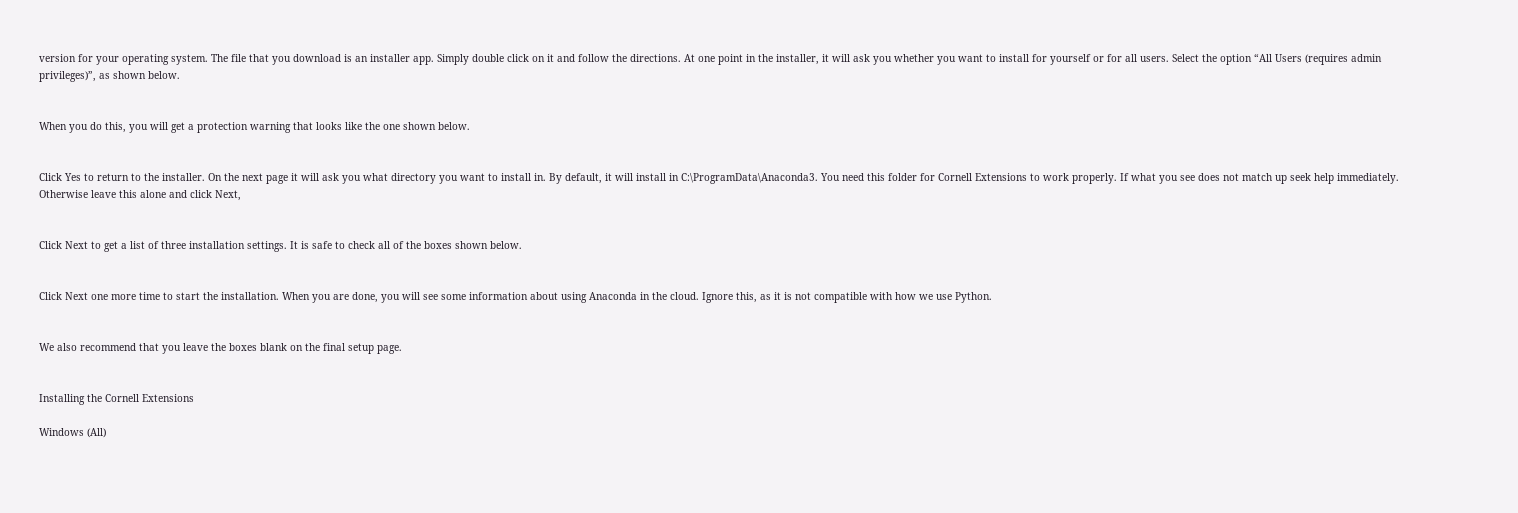version for your operating system. The file that you download is an installer app. Simply double click on it and follow the directions. At one point in the installer, it will ask you whether you want to install for yourself or for all users. Select the option “All Users (requires admin privileges)”, as shown below.


When you do this, you will get a protection warning that looks like the one shown below.


Click Yes to return to the installer. On the next page it will ask you what directory you want to install in. By default, it will install in C:\ProgramData\Anaconda3. You need this folder for Cornell Extensions to work properly. If what you see does not match up seek help immediately. Otherwise leave this alone and click Next,


Click Next to get a list of three installation settings. It is safe to check all of the boxes shown below.


Click Next one more time to start the installation. When you are done, you will see some information about using Anaconda in the cloud. Ignore this, as it is not compatible with how we use Python.


We also recommend that you leave the boxes blank on the final setup page.


Installing the Cornell Extensions

Windows (All)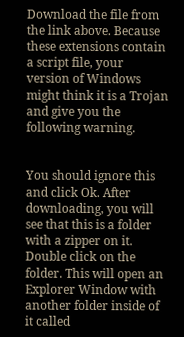Download the file from the link above. Because these extensions contain a script file, your version of Windows might think it is a Trojan and give you the following warning.


You should ignore this and click Ok. After downloading, you will see that this is a folder with a zipper on it. Double click on the folder. This will open an Explorer Window with another folder inside of it called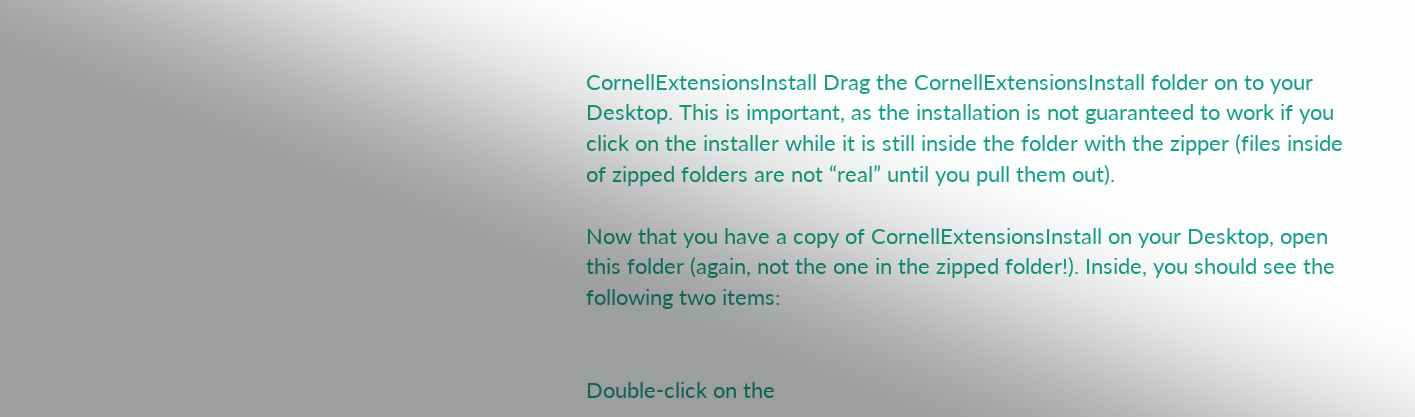CornellExtensionsInstall Drag the CornellExtensionsInstall folder on to your Desktop. This is important, as the installation is not guaranteed to work if you click on the installer while it is still inside the folder with the zipper (files inside of zipped folders are not “real” until you pull them out).

Now that you have a copy of CornellExtensionsInstall on your Desktop, open this folder (again, not the one in the zipped folder!). Inside, you should see the following two items:


Double-click on the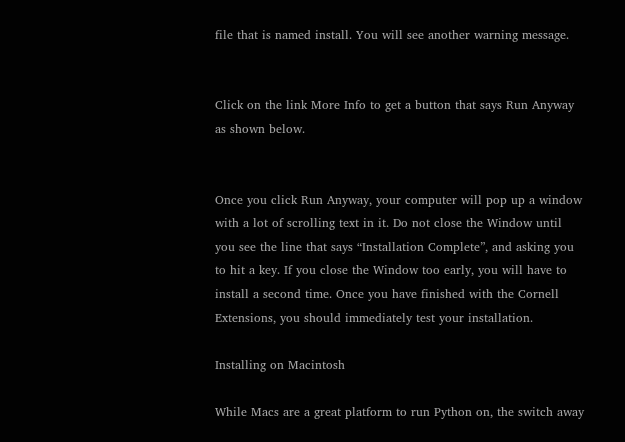file that is named install. You will see another warning message.


Click on the link More Info to get a button that says Run Anyway as shown below.


Once you click Run Anyway, your computer will pop up a window with a lot of scrolling text in it. Do not close the Window until you see the line that says “Installation Complete”, and asking you to hit a key. If you close the Window too early, you will have to install a second time. Once you have finished with the Cornell Extensions, you should immediately test your installation.

Installing on Macintosh

While Macs are a great platform to run Python on, the switch away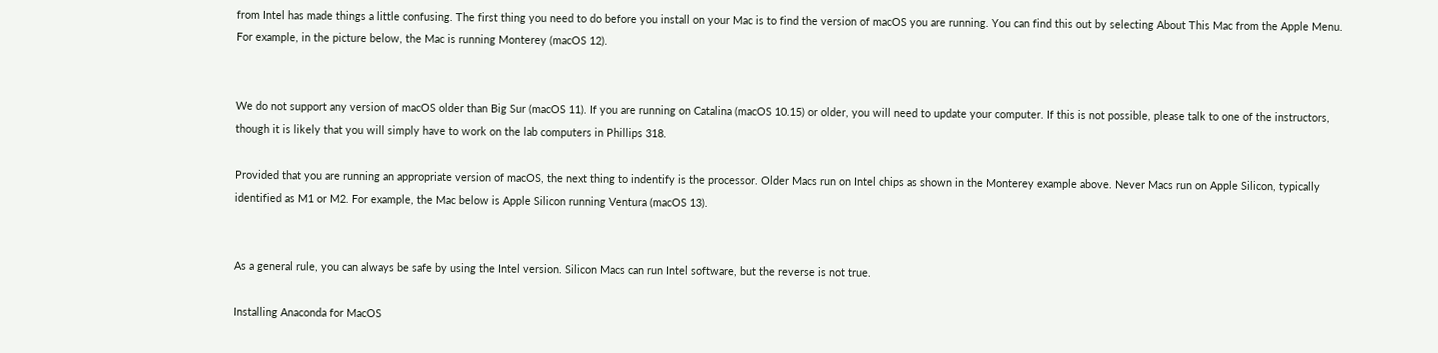from Intel has made things a little confusing. The first thing you need to do before you install on your Mac is to find the version of macOS you are running. You can find this out by selecting About This Mac from the Apple Menu. For example, in the picture below, the Mac is running Monterey (macOS 12).


We do not support any version of macOS older than Big Sur (macOS 11). If you are running on Catalina (macOS 10.15) or older, you will need to update your computer. If this is not possible, please talk to one of the instructors, though it is likely that you will simply have to work on the lab computers in Phillips 318.

Provided that you are running an appropriate version of macOS, the next thing to indentify is the processor. Older Macs run on Intel chips as shown in the Monterey example above. Never Macs run on Apple Silicon, typically identified as M1 or M2. For example, the Mac below is Apple Silicon running Ventura (macOS 13).


As a general rule, you can always be safe by using the Intel version. Silicon Macs can run Intel software, but the reverse is not true.

Installing Anaconda for MacOS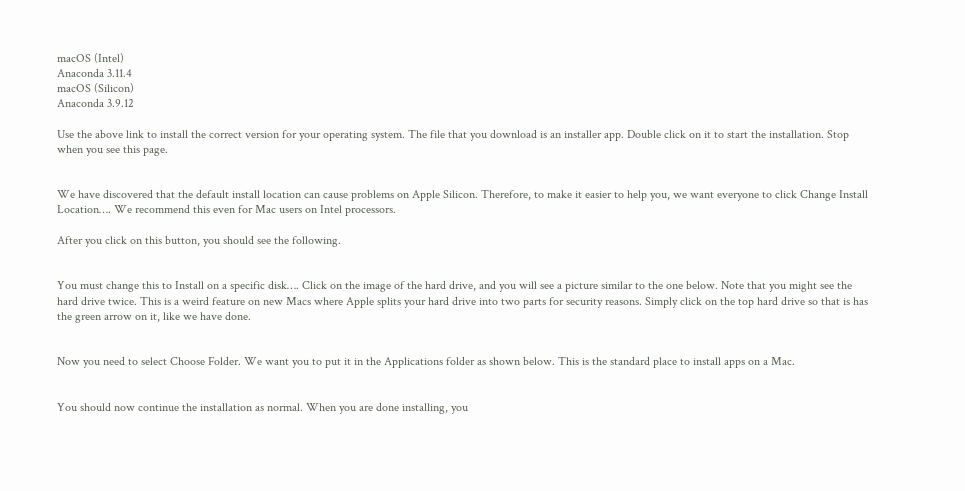macOS (Intel)
Anaconda 3.11.4
macOS (Silicon)
Anaconda 3.9.12

Use the above link to install the correct version for your operating system. The file that you download is an installer app. Double click on it to start the installation. Stop when you see this page.


We have discovered that the default install location can cause problems on Apple Silicon. Therefore, to make it easier to help you, we want everyone to click Change Install Location…. We recommend this even for Mac users on Intel processors.

After you click on this button, you should see the following.


You must change this to Install on a specific disk…. Click on the image of the hard drive, and you will see a picture similar to the one below. Note that you might see the hard drive twice. This is a weird feature on new Macs where Apple splits your hard drive into two parts for security reasons. Simply click on the top hard drive so that is has the green arrow on it, like we have done.


Now you need to select Choose Folder. We want you to put it in the Applications folder as shown below. This is the standard place to install apps on a Mac.


You should now continue the installation as normal. When you are done installing, you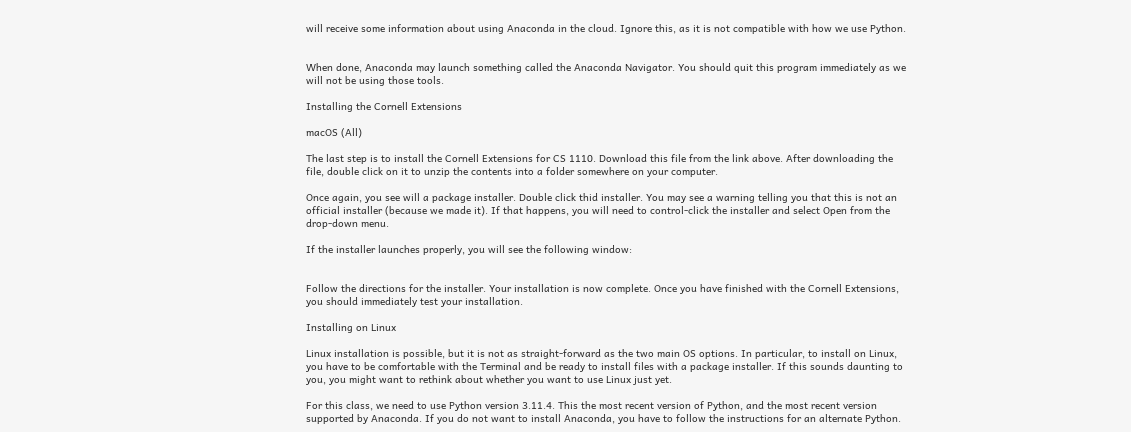will receive some information about using Anaconda in the cloud. Ignore this, as it is not compatible with how we use Python.


When done, Anaconda may launch something called the Anaconda Navigator. You should quit this program immediately as we will not be using those tools.

Installing the Cornell Extensions

macOS (All)

The last step is to install the Cornell Extensions for CS 1110. Download this file from the link above. After downloading the file, double click on it to unzip the contents into a folder somewhere on your computer.

Once again, you see will a package installer. Double click thid installer. You may see a warning telling you that this is not an official installer (because we made it). If that happens, you will need to control-click the installer and select Open from the drop-down menu.

If the installer launches properly, you will see the following window:


Follow the directions for the installer. Your installation is now complete. Once you have finished with the Cornell Extensions, you should immediately test your installation.

Installing on Linux

Linux installation is possible, but it is not as straight-forward as the two main OS options. In particular, to install on Linux, you have to be comfortable with the Terminal and be ready to install files with a package installer. If this sounds daunting to you, you might want to rethink about whether you want to use Linux just yet.

For this class, we need to use Python version 3.11.4. This the most recent version of Python, and the most recent version supported by Anaconda. If you do not want to install Anaconda, you have to follow the instructions for an alternate Python.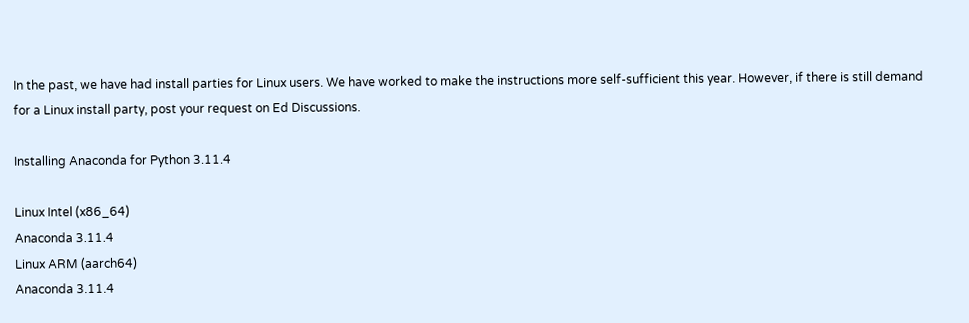In the past, we have had install parties for Linux users. We have worked to make the instructions more self-sufficient this year. However, if there is still demand for a Linux install party, post your request on Ed Discussions.

Installing Anaconda for Python 3.11.4

Linux Intel (x86_64)
Anaconda 3.11.4
Linux ARM (aarch64)
Anaconda 3.11.4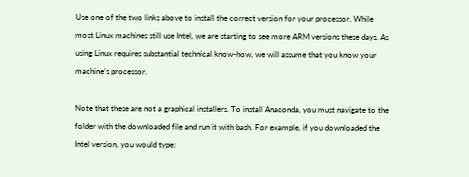Use one of the two links above to install the correct version for your processor. While most Linux machines still use Intel, we are starting to see more ARM versions these days. As using Linux requires substantial technical know-how, we will assume that you know your machine’s processor.

Note that these are not a graphical installers. To install Anaconda, you must navigate to the folder with the downloaded file and run it with bash. For example, if you downloaded the Intel version, you would type: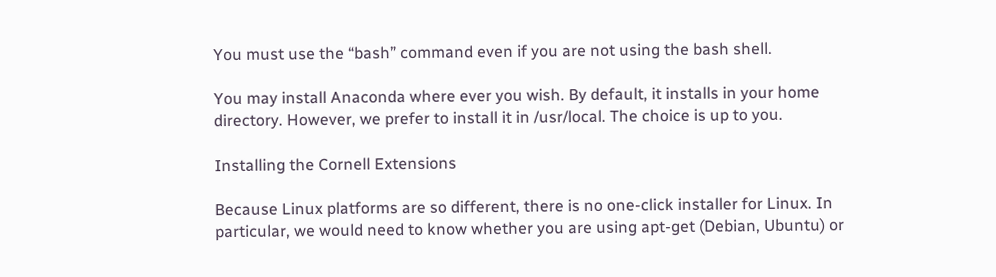You must use the “bash” command even if you are not using the bash shell.

You may install Anaconda where ever you wish. By default, it installs in your home directory. However, we prefer to install it in /usr/local. The choice is up to you.

Installing the Cornell Extensions

Because Linux platforms are so different, there is no one-click installer for Linux. In particular, we would need to know whether you are using apt-get (Debian, Ubuntu) or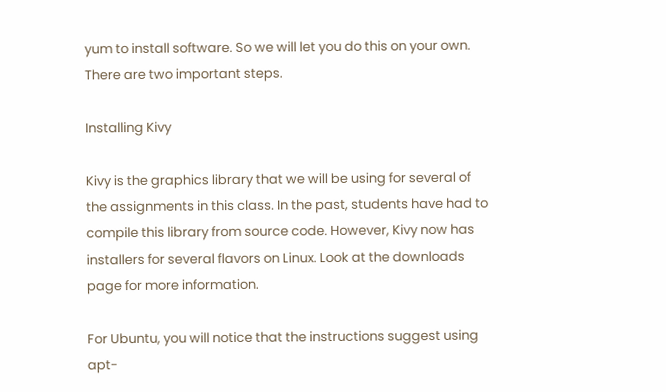yum to install software. So we will let you do this on your own. There are two important steps.

Installing Kivy

Kivy is the graphics library that we will be using for several of the assignments in this class. In the past, students have had to compile this library from source code. However, Kivy now has installers for several flavors on Linux. Look at the downloads page for more information.

For Ubuntu, you will notice that the instructions suggest using apt-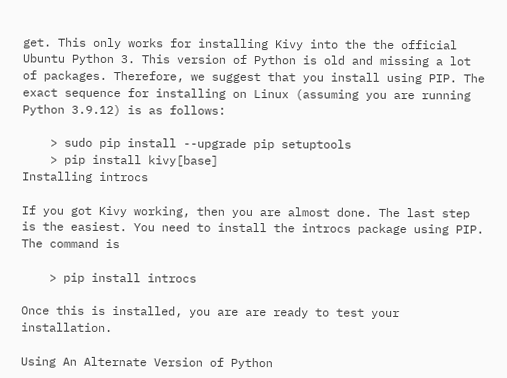get. This only works for installing Kivy into the the official Ubuntu Python 3. This version of Python is old and missing a lot of packages. Therefore, we suggest that you install using PIP. The exact sequence for installing on Linux (assuming you are running Python 3.9.12) is as follows:

    > sudo pip install --upgrade pip setuptools
    > pip install kivy[base]
Installing introcs

If you got Kivy working, then you are almost done. The last step is the easiest. You need to install the introcs package using PIP. The command is

    > pip install introcs

Once this is installed, you are are ready to test your installation.

Using An Alternate Version of Python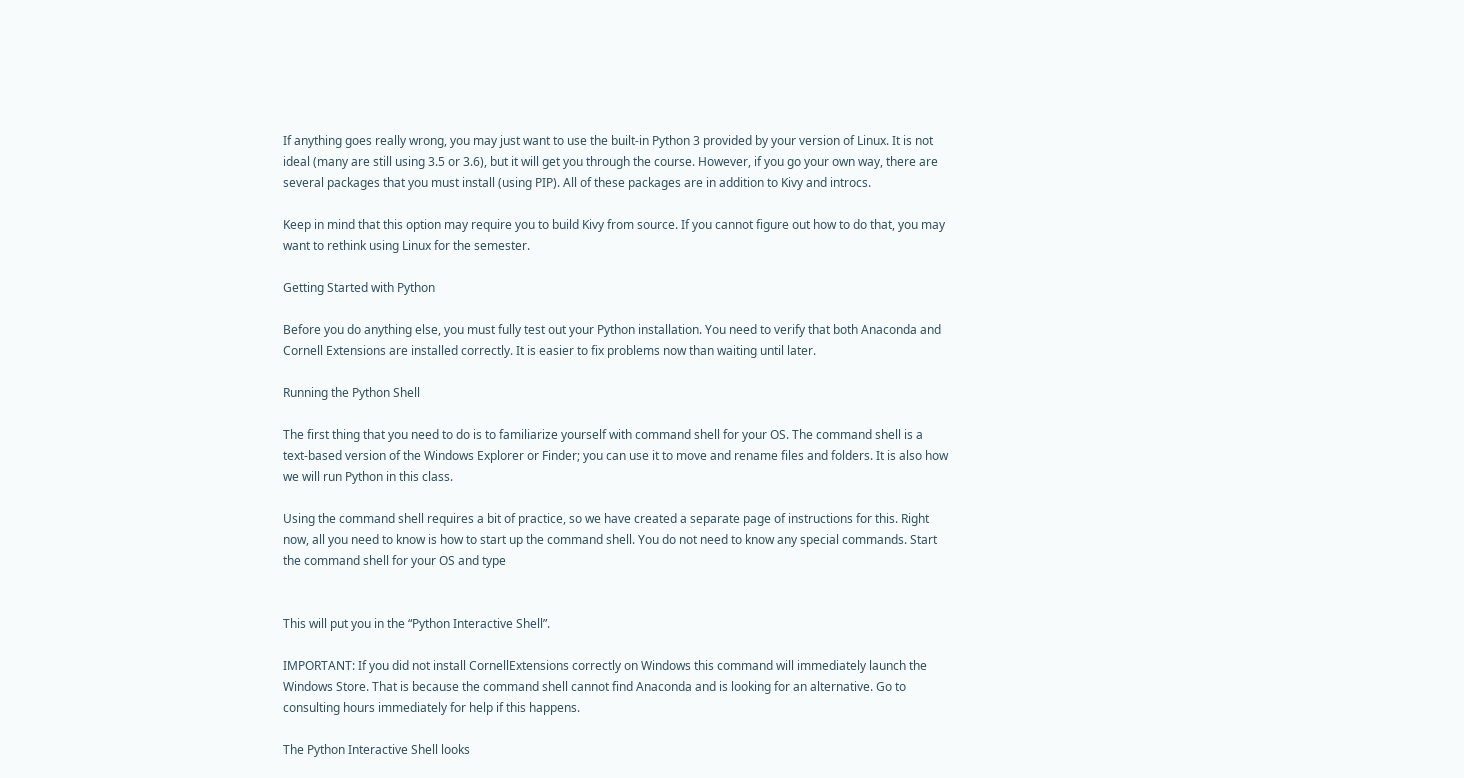If anything goes really wrong, you may just want to use the built-in Python 3 provided by your version of Linux. It is not ideal (many are still using 3.5 or 3.6), but it will get you through the course. However, if you go your own way, there are several packages that you must install (using PIP). All of these packages are in addition to Kivy and introcs.

Keep in mind that this option may require you to build Kivy from source. If you cannot figure out how to do that, you may want to rethink using Linux for the semester.

Getting Started with Python

Before you do anything else, you must fully test out your Python installation. You need to verify that both Anaconda and Cornell Extensions are installed correctly. It is easier to fix problems now than waiting until later.

Running the Python Shell

The first thing that you need to do is to familiarize yourself with command shell for your OS. The command shell is a text-based version of the Windows Explorer or Finder; you can use it to move and rename files and folders. It is also how we will run Python in this class.

Using the command shell requires a bit of practice, so we have created a separate page of instructions for this. Right now, all you need to know is how to start up the command shell. You do not need to know any special commands. Start the command shell for your OS and type


This will put you in the “Python Interactive Shell”.

IMPORTANT: If you did not install CornellExtensions correctly on Windows this command will immediately launch the Windows Store. That is because the command shell cannot find Anaconda and is looking for an alternative. Go to consulting hours immediately for help if this happens.

The Python Interactive Shell looks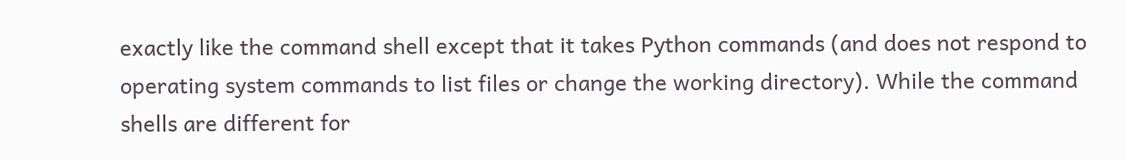exactly like the command shell except that it takes Python commands (and does not respond to operating system commands to list files or change the working directory). While the command shells are different for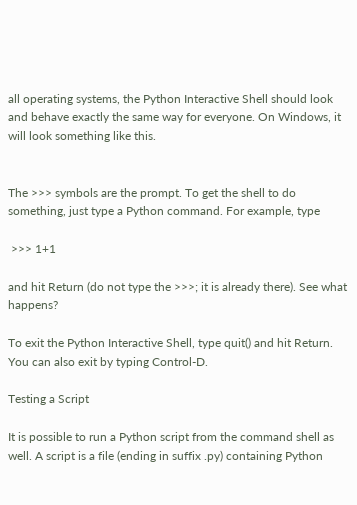all operating systems, the Python Interactive Shell should look and behave exactly the same way for everyone. On Windows, it will look something like this.


The >>> symbols are the prompt. To get the shell to do something, just type a Python command. For example, type

 >>> 1+1

and hit Return (do not type the >>>; it is already there). See what happens?

To exit the Python Interactive Shell, type quit() and hit Return. You can also exit by typing Control-D.

Testing a Script

It is possible to run a Python script from the command shell as well. A script is a file (ending in suffix .py) containing Python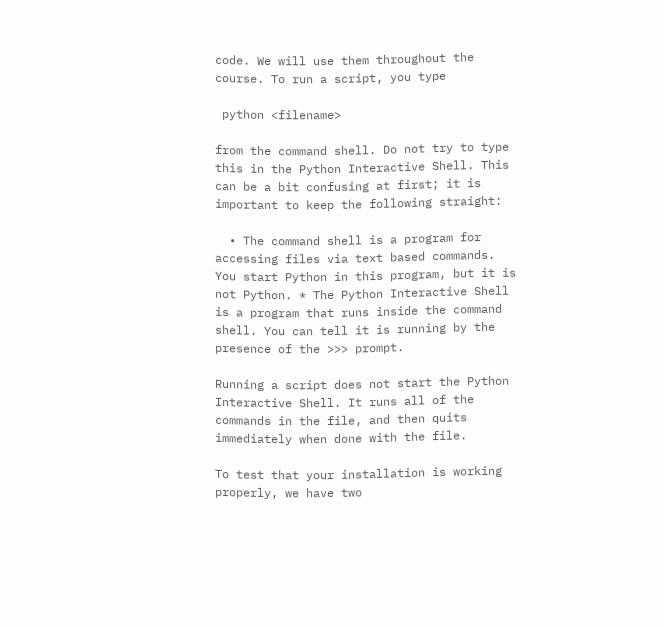code. We will use them throughout the course. To run a script, you type

 python <filename>

from the command shell. Do not try to type this in the Python Interactive Shell. This can be a bit confusing at first; it is important to keep the following straight:

  • The command shell is a program for accessing files via text based commands. You start Python in this program, but it is not Python. * The Python Interactive Shell is a program that runs inside the command shell. You can tell it is running by the presence of the >>> prompt.

Running a script does not start the Python Interactive Shell. It runs all of the commands in the file, and then quits immediately when done with the file.

To test that your installation is working properly, we have two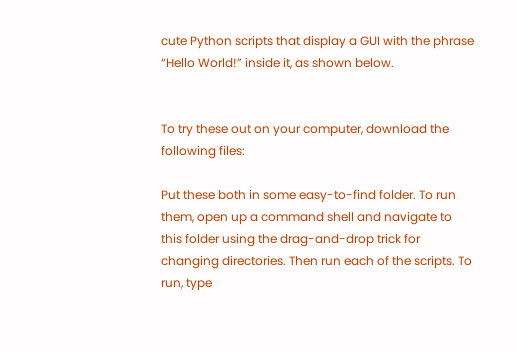cute Python scripts that display a GUI with the phrase “Hello World!” inside it, as shown below.


To try these out on your computer, download the following files:

Put these both in some easy-to-find folder. To run them, open up a command shell and navigate to this folder using the drag-and-drop trick for changing directories. Then run each of the scripts. To run, type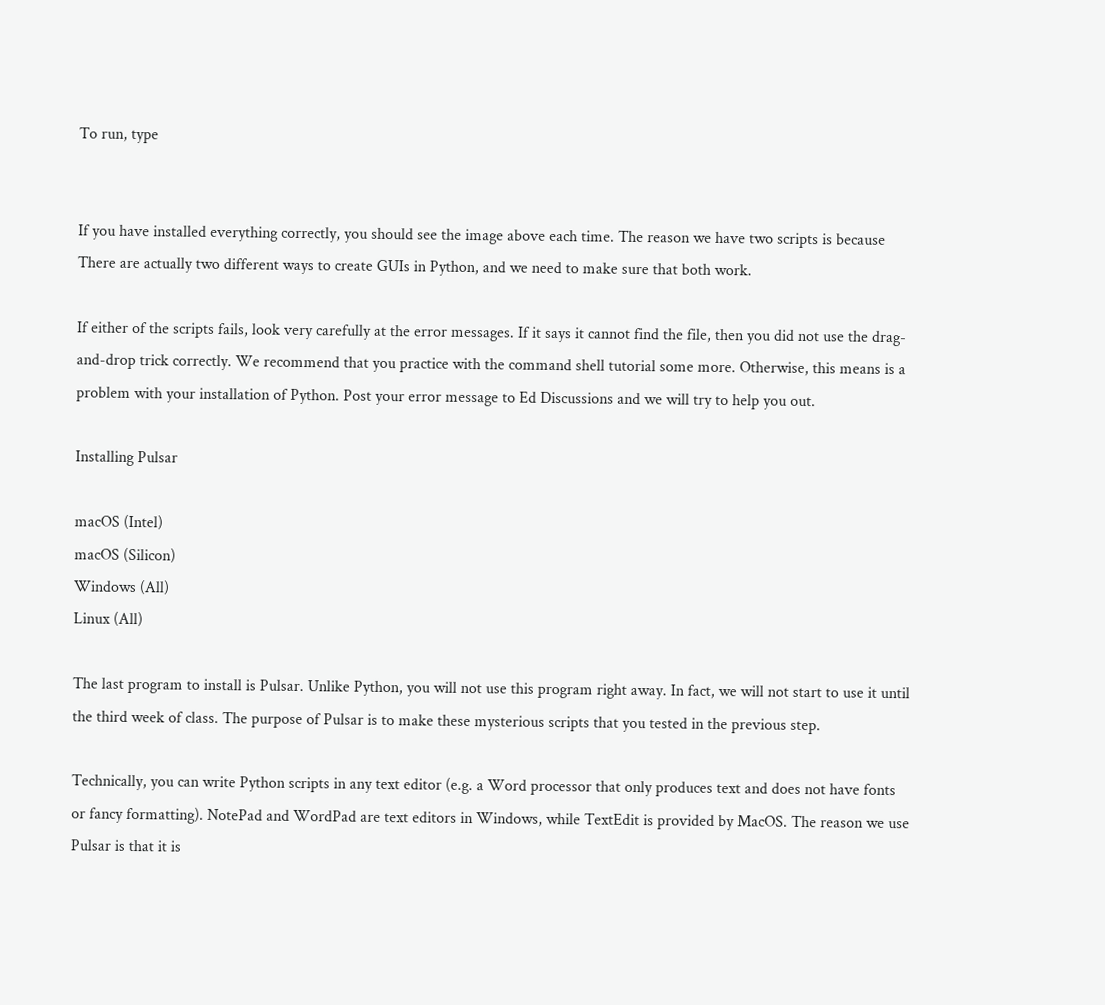To run, type


If you have installed everything correctly, you should see the image above each time. The reason we have two scripts is because There are actually two different ways to create GUIs in Python, and we need to make sure that both work.

If either of the scripts fails, look very carefully at the error messages. If it says it cannot find the file, then you did not use the drag-and-drop trick correctly. We recommend that you practice with the command shell tutorial some more. Otherwise, this means is a problem with your installation of Python. Post your error message to Ed Discussions and we will try to help you out.

Installing Pulsar

macOS (Intel)
macOS (Silicon)
Windows (All)
Linux (All)

The last program to install is Pulsar. Unlike Python, you will not use this program right away. In fact, we will not start to use it until the third week of class. The purpose of Pulsar is to make these mysterious scripts that you tested in the previous step.

Technically, you can write Python scripts in any text editor (e.g. a Word processor that only produces text and does not have fonts or fancy formatting). NotePad and WordPad are text editors in Windows, while TextEdit is provided by MacOS. The reason we use Pulsar is that it is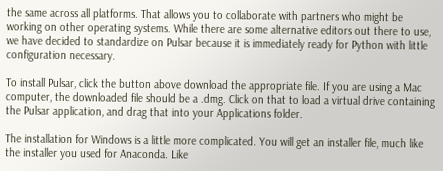the same across all platforms. That allows you to collaborate with partners who might be working on other operating systems. While there are some alternative editors out there to use, we have decided to standardize on Pulsar because it is immediately ready for Python with little configuration necessary.

To install Pulsar, click the button above download the appropriate file. If you are using a Mac computer, the downloaded file should be a .dmg. Click on that to load a virtual drive containing the Pulsar application, and drag that into your Applications folder.

The installation for Windows is a little more complicated. You will get an installer file, much like the installer you used for Anaconda. Like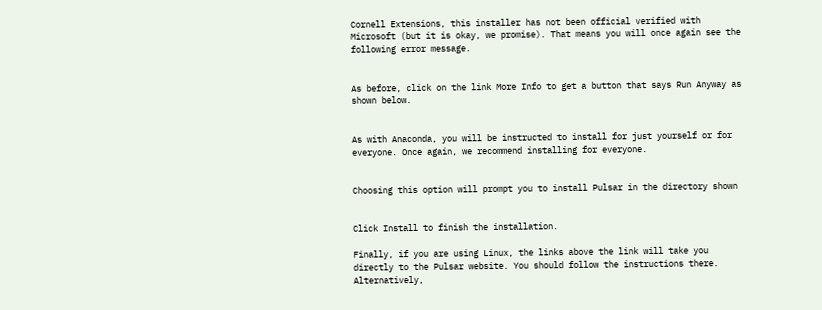Cornell Extensions, this installer has not been official verified with Microsoft (but it is okay, we promise). That means you will once again see the following error message.


As before, click on the link More Info to get a button that says Run Anyway as shown below.


As with Anaconda, you will be instructed to install for just yourself or for everyone. Once again, we recommend installing for everyone.


Choosing this option will prompt you to install Pulsar in the directory shown


Click Install to finish the installation.

Finally, if you are using Linux, the links above the link will take you directly to the Pulsar website. You should follow the instructions there. Alternatively,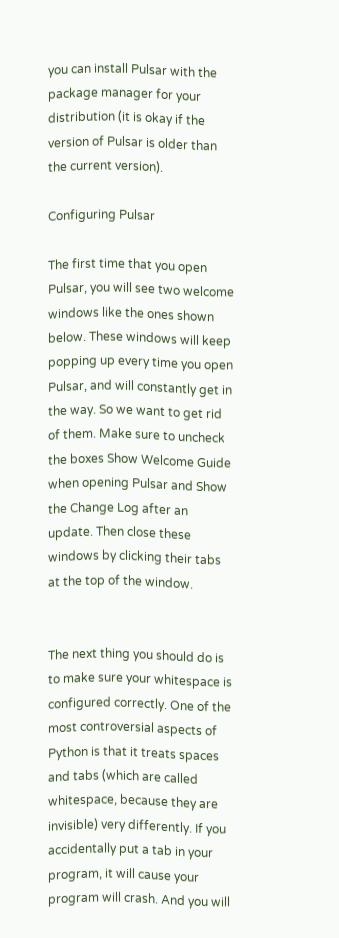you can install Pulsar with the package manager for your distribution (it is okay if the version of Pulsar is older than the current version).

Configuring Pulsar

The first time that you open Pulsar, you will see two welcome windows like the ones shown below. These windows will keep popping up every time you open Pulsar, and will constantly get in the way. So we want to get rid of them. Make sure to uncheck the boxes Show Welcome Guide when opening Pulsar and Show the Change Log after an update. Then close these windows by clicking their tabs at the top of the window.


The next thing you should do is to make sure your whitespace is configured correctly. One of the most controversial aspects of Python is that it treats spaces and tabs (which are called whitespace, because they are invisible) very differently. If you accidentally put a tab in your program, it will cause your program will crash. And you will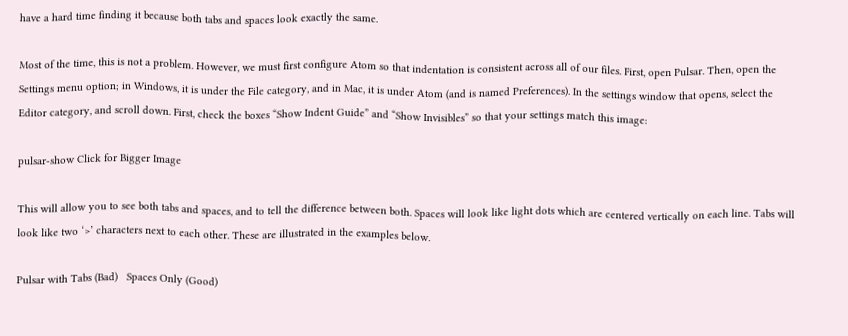have a hard time finding it because both tabs and spaces look exactly the same.

Most of the time, this is not a problem. However, we must first configure Atom so that indentation is consistent across all of our files. First, open Pulsar. Then, open the Settings menu option; in Windows, it is under the File category, and in Mac, it is under Atom (and is named Preferences). In the settings window that opens, select the Editor category, and scroll down. First, check the boxes “Show Indent Guide” and “Show Invisibles” so that your settings match this image:

pulsar-show Click for Bigger Image

This will allow you to see both tabs and spaces, and to tell the difference between both. Spaces will look like light dots which are centered vertically on each line. Tabs will look like two ‘>’ characters next to each other. These are illustrated in the examples below.

Pulsar with Tabs (Bad)   Spaces Only (Good)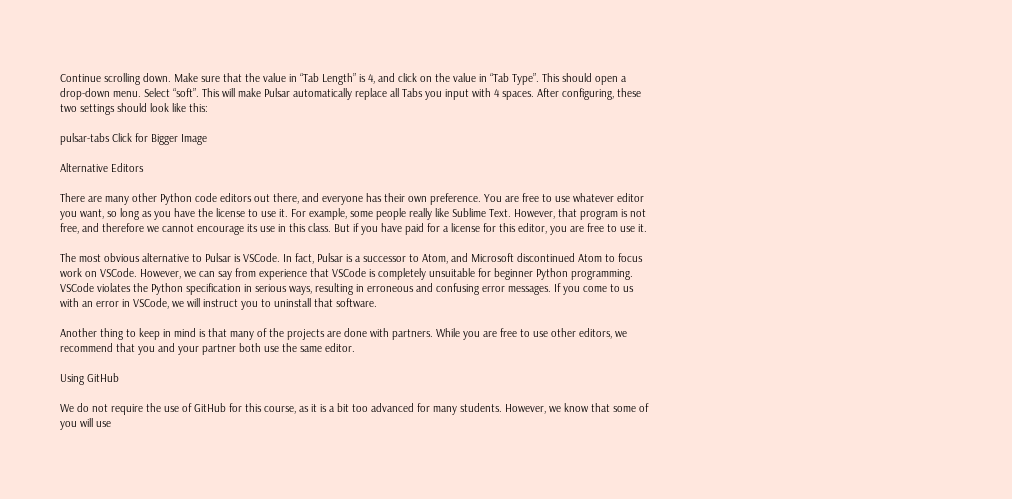Continue scrolling down. Make sure that the value in “Tab Length” is 4, and click on the value in “Tab Type”. This should open a drop-down menu. Select “soft”. This will make Pulsar automatically replace all Tabs you input with 4 spaces. After configuring, these two settings should look like this:

pulsar-tabs Click for Bigger Image

Alternative Editors

There are many other Python code editors out there, and everyone has their own preference. You are free to use whatever editor you want, so long as you have the license to use it. For example, some people really like Sublime Text. However, that program is not free, and therefore we cannot encourage its use in this class. But if you have paid for a license for this editor, you are free to use it.

The most obvious alternative to Pulsar is VSCode. In fact, Pulsar is a successor to Atom, and Microsoft discontinued Atom to focus work on VSCode. However, we can say from experience that VSCode is completely unsuitable for beginner Python programming. VSCode violates the Python specification in serious ways, resulting in erroneous and confusing error messages. If you come to us with an error in VSCode, we will instruct you to uninstall that software.

Another thing to keep in mind is that many of the projects are done with partners. While you are free to use other editors, we recommend that you and your partner both use the same editor.

Using GitHub

We do not require the use of GitHub for this course, as it is a bit too advanced for many students. However, we know that some of you will use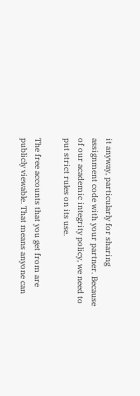it anyway, particularly for sharing assignment code with your partner. Because of our academic integrity policy, we need to put strict rules on its use.

The free accounts that you get from are publicly viewable. That means anyone can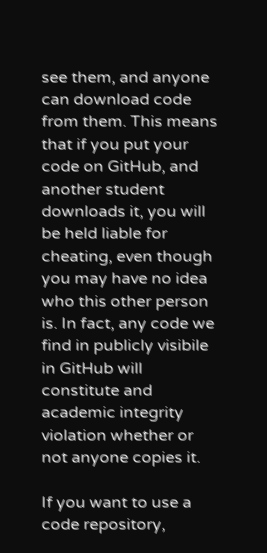see them, and anyone can download code from them. This means that if you put your code on GitHub, and another student downloads it, you will be held liable for cheating, even though you may have no idea who this other person is. In fact, any code we find in publicly visibile in GitHub will constitute and academic integrity violation whether or not anyone copies it.

If you want to use a code repository,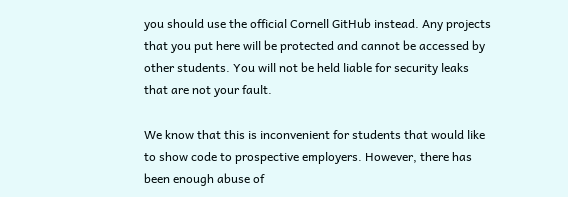you should use the official Cornell GitHub instead. Any projects that you put here will be protected and cannot be accessed by other students. You will not be held liable for security leaks that are not your fault.

We know that this is inconvenient for students that would like to show code to prospective employers. However, there has been enough abuse of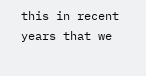this in recent years that we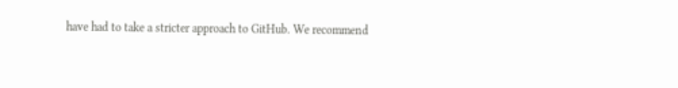have had to take a stricter approach to GitHub. We recommend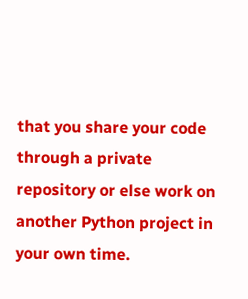that you share your code through a private repository or else work on another Python project in your own time.